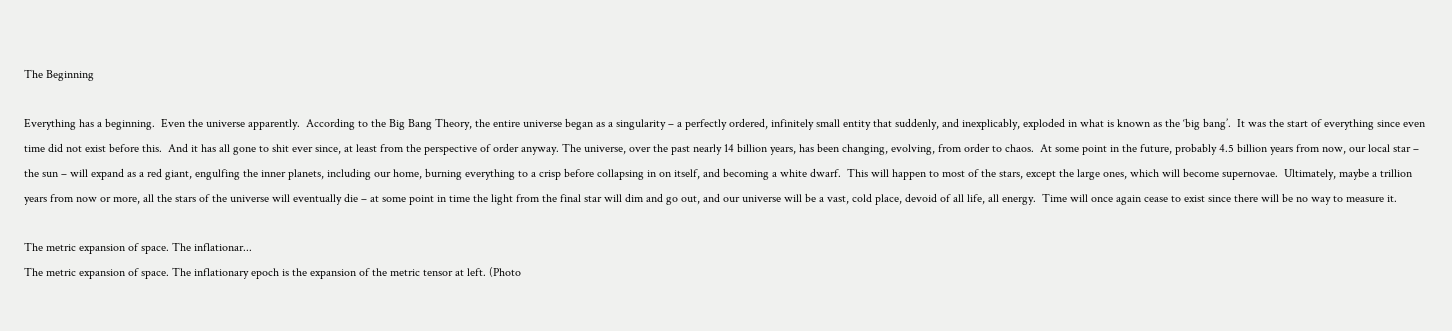The Beginning

Everything has a beginning.  Even the universe apparently.  According to the Big Bang Theory, the entire universe began as a singularity – a perfectly ordered, infinitely small entity that suddenly, and inexplicably, exploded in what is known as the ‘big bang’.  It was the start of everything since even time did not exist before this.  And it has all gone to shit ever since, at least from the perspective of order anyway. The universe, over the past nearly 14 billion years, has been changing, evolving, from order to chaos.  At some point in the future, probably 4.5 billion years from now, our local star – the sun – will expand as a red giant, engulfing the inner planets, including our home, burning everything to a crisp before collapsing in on itself, and becoming a white dwarf.  This will happen to most of the stars, except the large ones, which will become supernovae.  Ultimately, maybe a trillion years from now or more, all the stars of the universe will eventually die – at some point in time the light from the final star will dim and go out, and our universe will be a vast, cold place, devoid of all life, all energy.  Time will once again cease to exist since there will be no way to measure it.

The metric expansion of space. The inflationar...
The metric expansion of space. The inflationary epoch is the expansion of the metric tensor at left. (Photo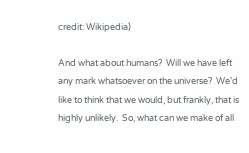credit: Wikipedia)

And what about humans?  Will we have left any mark whatsoever on the universe?  We’d like to think that we would, but frankly, that is highly unlikely.  So, what can we make of all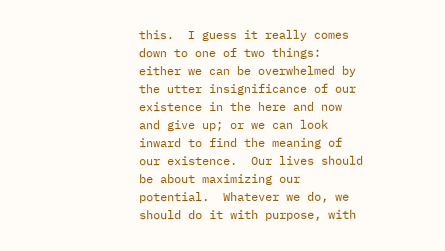this.  I guess it really comes down to one of two things: either we can be overwhelmed by the utter insignificance of our existence in the here and now and give up; or we can look inward to find the meaning of our existence.  Our lives should be about maximizing our potential.  Whatever we do, we should do it with purpose, with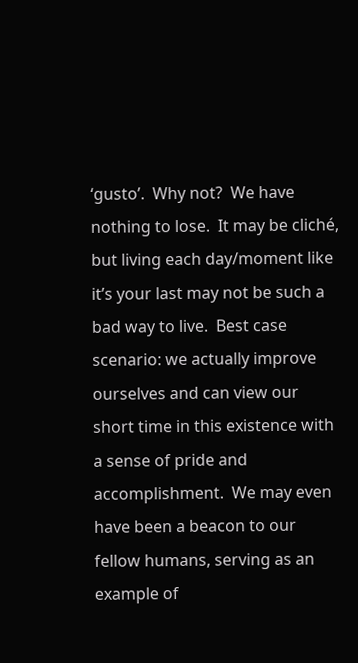‘gusto’.  Why not?  We have nothing to lose.  It may be cliché, but living each day/moment like it’s your last may not be such a bad way to live.  Best case scenario: we actually improve ourselves and can view our short time in this existence with a sense of pride and accomplishment.  We may even have been a beacon to our fellow humans, serving as an example of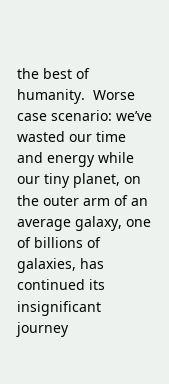the best of humanity.  Worse case scenario: we’ve wasted our time and energy while our tiny planet, on the outer arm of an average galaxy, one of billions of galaxies, has continued its insignificant journey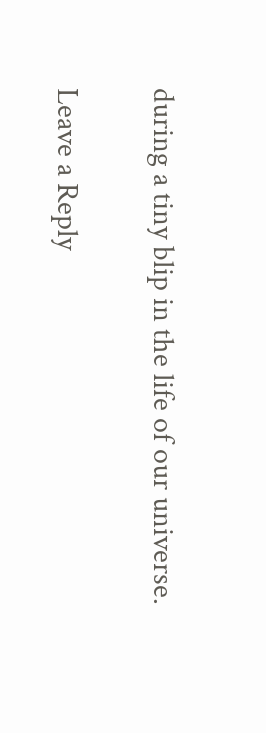during a tiny blip in the life of our universe.

Leave a Reply